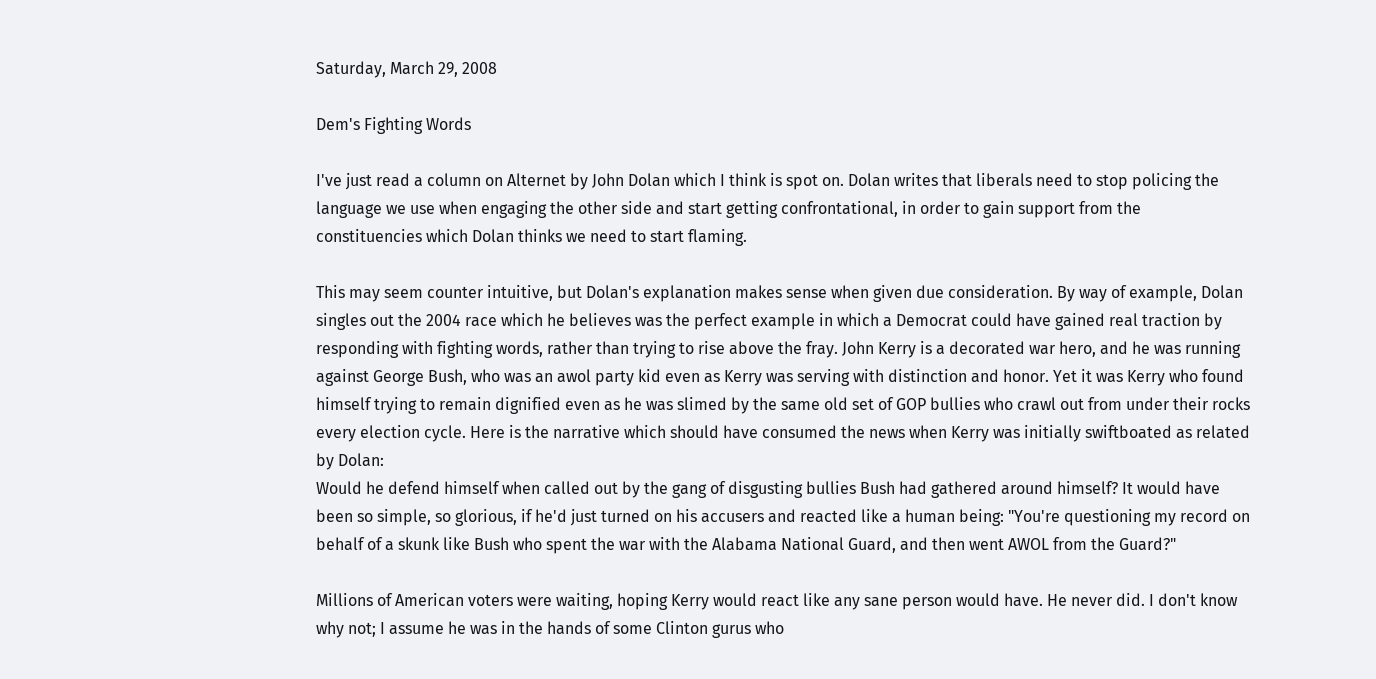Saturday, March 29, 2008

Dem's Fighting Words

I've just read a column on Alternet by John Dolan which I think is spot on. Dolan writes that liberals need to stop policing the language we use when engaging the other side and start getting confrontational, in order to gain support from the constituencies which Dolan thinks we need to start flaming.

This may seem counter intuitive, but Dolan's explanation makes sense when given due consideration. By way of example, Dolan singles out the 2004 race which he believes was the perfect example in which a Democrat could have gained real traction by responding with fighting words, rather than trying to rise above the fray. John Kerry is a decorated war hero, and he was running against George Bush, who was an awol party kid even as Kerry was serving with distinction and honor. Yet it was Kerry who found himself trying to remain dignified even as he was slimed by the same old set of GOP bullies who crawl out from under their rocks every election cycle. Here is the narrative which should have consumed the news when Kerry was initially swiftboated as related by Dolan:
Would he defend himself when called out by the gang of disgusting bullies Bush had gathered around himself? It would have been so simple, so glorious, if he'd just turned on his accusers and reacted like a human being: "You're questioning my record on behalf of a skunk like Bush who spent the war with the Alabama National Guard, and then went AWOL from the Guard?"

Millions of American voters were waiting, hoping Kerry would react like any sane person would have. He never did. I don't know why not; I assume he was in the hands of some Clinton gurus who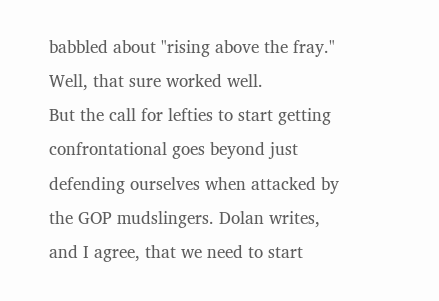babbled about "rising above the fray." Well, that sure worked well.
But the call for lefties to start getting confrontational goes beyond just defending ourselves when attacked by the GOP mudslingers. Dolan writes, and I agree, that we need to start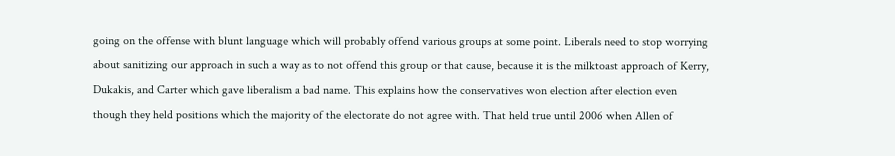going on the offense with blunt language which will probably offend various groups at some point. Liberals need to stop worrying about sanitizing our approach in such a way as to not offend this group or that cause, because it is the milktoast approach of Kerry, Dukakis, and Carter which gave liberalism a bad name. This explains how the conservatives won election after election even though they held positions which the majority of the electorate do not agree with. That held true until 2006 when Allen of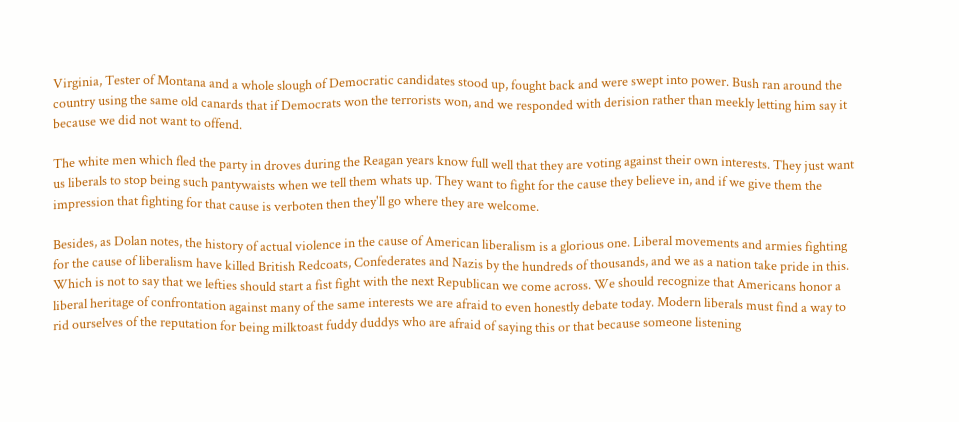Virginia, Tester of Montana and a whole slough of Democratic candidates stood up, fought back and were swept into power. Bush ran around the country using the same old canards that if Democrats won the terrorists won, and we responded with derision rather than meekly letting him say it because we did not want to offend.

The white men which fled the party in droves during the Reagan years know full well that they are voting against their own interests. They just want us liberals to stop being such pantywaists when we tell them whats up. They want to fight for the cause they believe in, and if we give them the impression that fighting for that cause is verboten then they'll go where they are welcome.

Besides, as Dolan notes, the history of actual violence in the cause of American liberalism is a glorious one. Liberal movements and armies fighting for the cause of liberalism have killed British Redcoats, Confederates and Nazis by the hundreds of thousands, and we as a nation take pride in this. Which is not to say that we lefties should start a fist fight with the next Republican we come across. We should recognize that Americans honor a liberal heritage of confrontation against many of the same interests we are afraid to even honestly debate today. Modern liberals must find a way to rid ourselves of the reputation for being milktoast fuddy duddys who are afraid of saying this or that because someone listening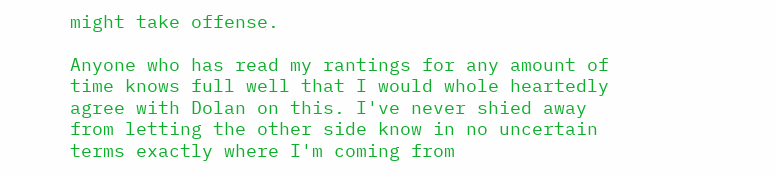might take offense.

Anyone who has read my rantings for any amount of time knows full well that I would whole heartedly agree with Dolan on this. I've never shied away from letting the other side know in no uncertain terms exactly where I'm coming from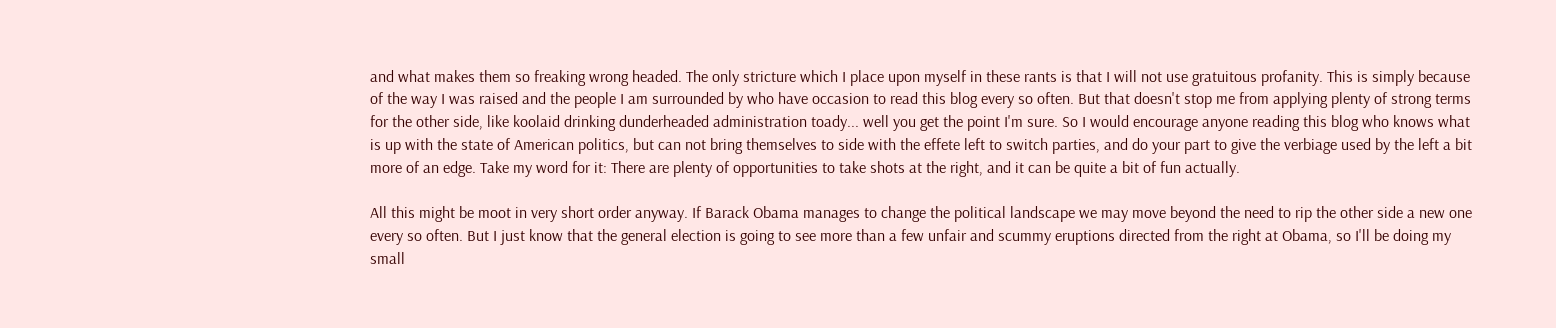and what makes them so freaking wrong headed. The only stricture which I place upon myself in these rants is that I will not use gratuitous profanity. This is simply because of the way I was raised and the people I am surrounded by who have occasion to read this blog every so often. But that doesn't stop me from applying plenty of strong terms for the other side, like koolaid drinking dunderheaded administration toady... well you get the point I'm sure. So I would encourage anyone reading this blog who knows what is up with the state of American politics, but can not bring themselves to side with the effete left to switch parties, and do your part to give the verbiage used by the left a bit more of an edge. Take my word for it: There are plenty of opportunities to take shots at the right, and it can be quite a bit of fun actually.

All this might be moot in very short order anyway. If Barack Obama manages to change the political landscape we may move beyond the need to rip the other side a new one every so often. But I just know that the general election is going to see more than a few unfair and scummy eruptions directed from the right at Obama, so I'll be doing my small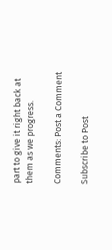part to give it right back at them as we progress.

Comments: Post a Comment

Subscribe to Post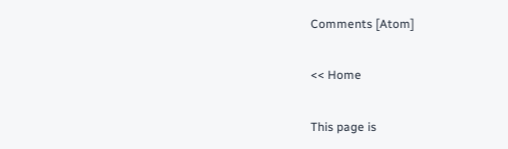Comments [Atom]

<< Home

This page is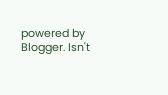powered by Blogger. Isn't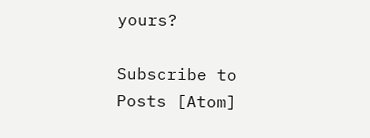yours?

Subscribe to Posts [Atom]